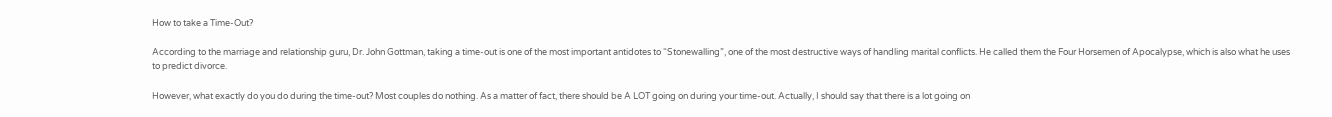How to take a Time-Out?

According to the marriage and relationship guru, Dr. John Gottman, taking a time-out is one of the most important antidotes to “Stonewalling”, one of the most destructive ways of handling marital conflicts. He called them the Four Horsemen of Apocalypse, which is also what he uses to predict divorce.

However, what exactly do you do during the time-out? Most couples do nothing. As a matter of fact, there should be A LOT going on during your time-out. Actually, I should say that there is a lot going on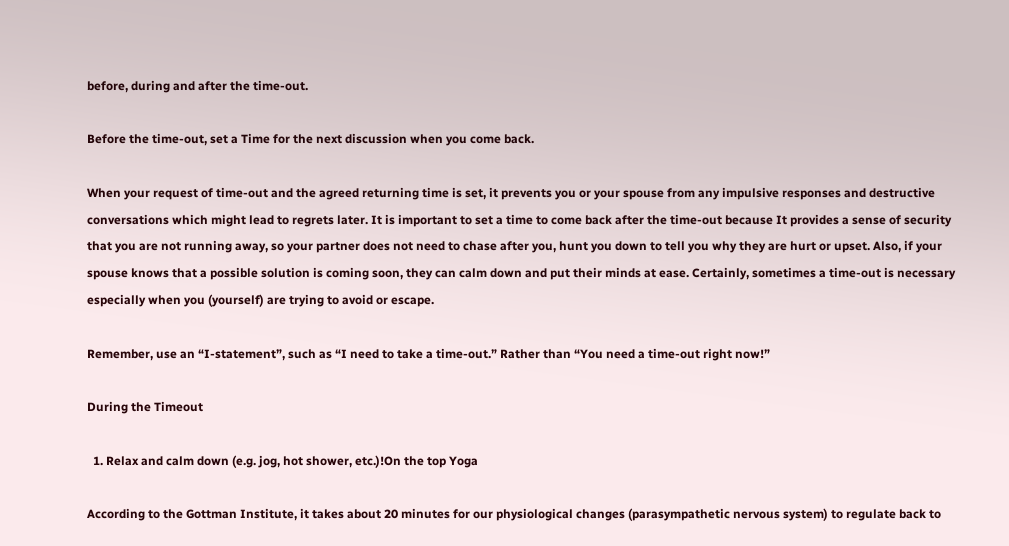before, during and after the time-out.

Before the time-out, set a Time for the next discussion when you come back.

When your request of time-out and the agreed returning time is set, it prevents you or your spouse from any impulsive responses and destructive conversations which might lead to regrets later. It is important to set a time to come back after the time-out because It provides a sense of security that you are not running away, so your partner does not need to chase after you, hunt you down to tell you why they are hurt or upset. Also, if your spouse knows that a possible solution is coming soon, they can calm down and put their minds at ease. Certainly, sometimes a time-out is necessary especially when you (yourself) are trying to avoid or escape.

Remember, use an “I-statement”, such as “I need to take a time-out.” Rather than “You need a time-out right now!”

During the Timeout

  1. Relax and calm down (e.g. jog, hot shower, etc.)!On the top Yoga

According to the Gottman Institute, it takes about 20 minutes for our physiological changes (parasympathetic nervous system) to regulate back to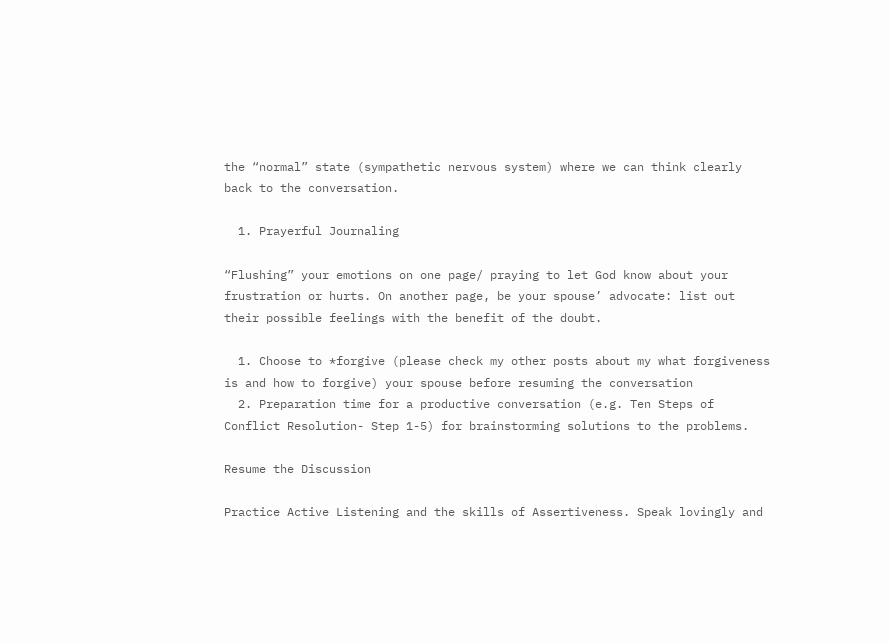the “normal” state (sympathetic nervous system) where we can think clearly back to the conversation.

  1. Prayerful Journaling

“Flushing” your emotions on one page/ praying to let God know about your frustration or hurts. On another page, be your spouse’ advocate: list out their possible feelings with the benefit of the doubt.

  1. Choose to *forgive (please check my other posts about my what forgiveness is and how to forgive) your spouse before resuming the conversation
  2. Preparation time for a productive conversation (e.g. Ten Steps of Conflict Resolution- Step 1-5) for brainstorming solutions to the problems.

Resume the Discussion

Practice Active Listening and the skills of Assertiveness. Speak lovingly and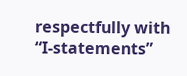respectfully with “I-statements”